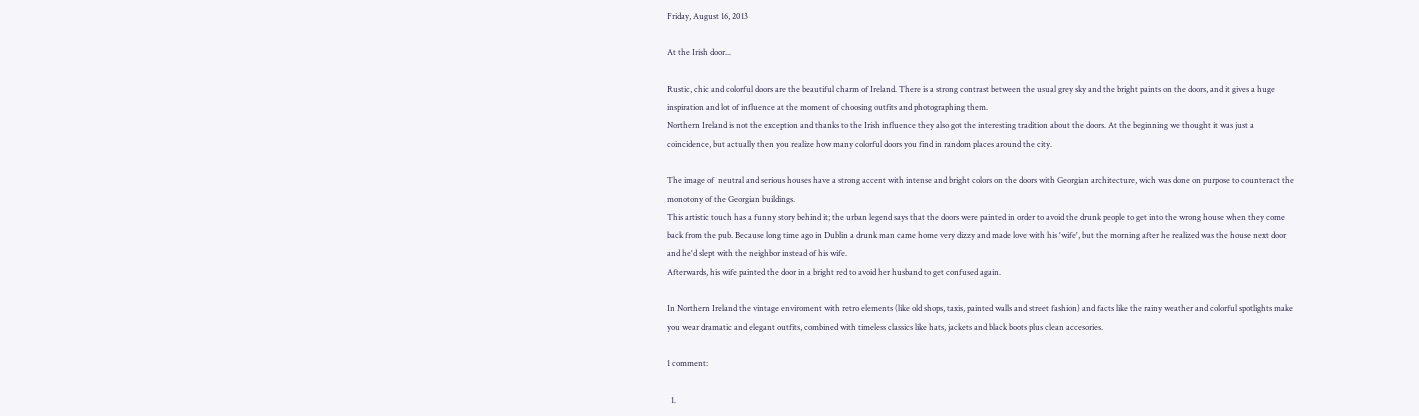Friday, August 16, 2013

At the Irish door...

Rustic, chic and colorful doors are the beautiful charm of Ireland. There is a strong contrast between the usual grey sky and the bright paints on the doors, and it gives a huge inspiration and lot of influence at the moment of choosing outfits and photographing them.
Northern Ireland is not the exception and thanks to the Irish influence they also got the interesting tradition about the doors. At the beginning we thought it was just a coincidence, but actually then you realize how many colorful doors you find in random places around the city.

The image of  neutral and serious houses have a strong accent with intense and bright colors on the doors with Georgian architecture, wich was done on purpose to counteract the monotony of the Georgian buildings.
This artistic touch has a funny story behind it; the urban legend says that the doors were painted in order to avoid the drunk people to get into the wrong house when they come back from the pub. Because long time ago in Dublin a drunk man came home very dizzy and made love with his 'wife', but the morning after he realized was the house next door and he'd slept with the neighbor instead of his wife.
Afterwards, his wife painted the door in a bright red to avoid her husband to get confused again.

In Northern Ireland the vintage enviroment with retro elements (like old shops, taxis, painted walls and street fashion) and facts like the rainy weather and colorful spotlights make you wear dramatic and elegant outfits, combined with timeless classics like hats, jackets and black boots plus clean accesories.

1 comment:

  1.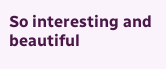So interesting and beautiful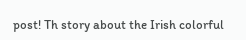post! Th story about the Irish colorful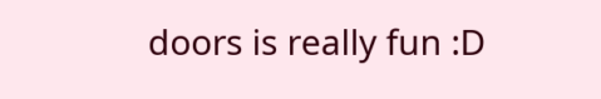doors is really fun :D